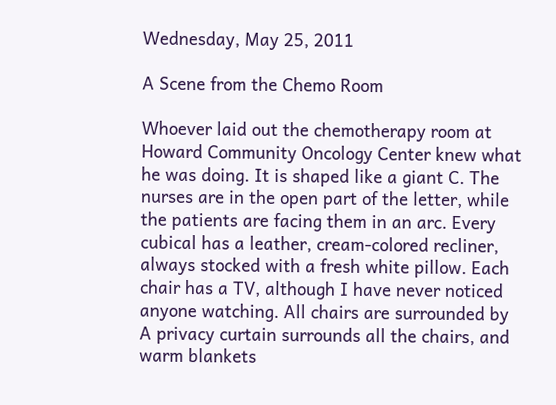Wednesday, May 25, 2011

A Scene from the Chemo Room

Whoever laid out the chemotherapy room at Howard Community Oncology Center knew what he was doing. It is shaped like a giant C. The nurses are in the open part of the letter, while the patients are facing them in an arc. Every cubical has a leather, cream-colored recliner, always stocked with a fresh white pillow. Each chair has a TV, although I have never noticed anyone watching. All chairs are surrounded by A privacy curtain surrounds all the chairs, and warm blankets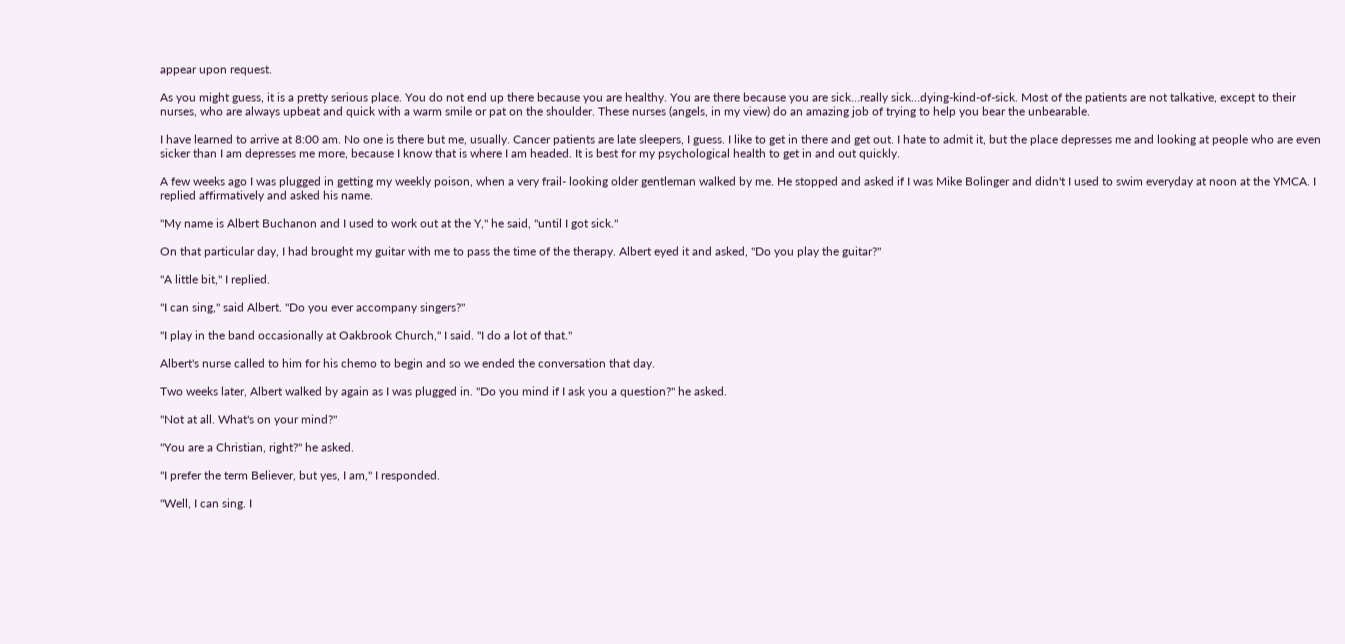appear upon request.

As you might guess, it is a pretty serious place. You do not end up there because you are healthy. You are there because you are sick…really sick…dying-kind-of-sick. Most of the patients are not talkative, except to their nurses, who are always upbeat and quick with a warm smile or pat on the shoulder. These nurses (angels, in my view) do an amazing job of trying to help you bear the unbearable.

I have learned to arrive at 8:00 am. No one is there but me, usually. Cancer patients are late sleepers, I guess. I like to get in there and get out. I hate to admit it, but the place depresses me and looking at people who are even sicker than I am depresses me more, because I know that is where I am headed. It is best for my psychological health to get in and out quickly.

A few weeks ago I was plugged in getting my weekly poison, when a very frail- looking older gentleman walked by me. He stopped and asked if I was Mike Bolinger and didn't I used to swim everyday at noon at the YMCA. I replied affirmatively and asked his name.

"My name is Albert Buchanon and I used to work out at the Y," he said, "until I got sick."

On that particular day, I had brought my guitar with me to pass the time of the therapy. Albert eyed it and asked, "Do you play the guitar?"

"A little bit," I replied.

"I can sing," said Albert. "Do you ever accompany singers?"

"I play in the band occasionally at Oakbrook Church," I said. "I do a lot of that."

Albert's nurse called to him for his chemo to begin and so we ended the conversation that day.

Two weeks later, Albert walked by again as I was plugged in. "Do you mind if I ask you a question?" he asked.

"Not at all. What's on your mind?"

"You are a Christian, right?" he asked.

"I prefer the term Believer, but yes, I am," I responded.

"Well, I can sing. I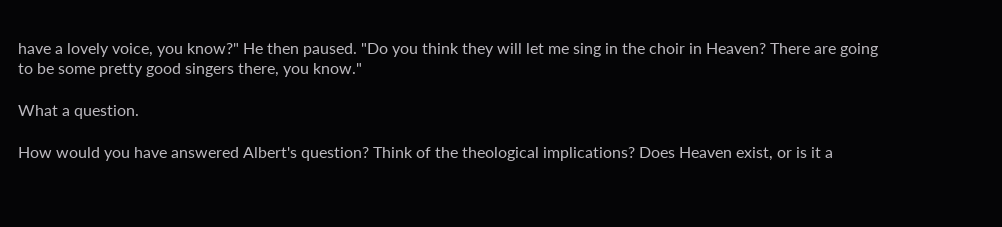have a lovely voice, you know?" He then paused. "Do you think they will let me sing in the choir in Heaven? There are going to be some pretty good singers there, you know."

What a question.

How would you have answered Albert's question? Think of the theological implications? Does Heaven exist, or is it a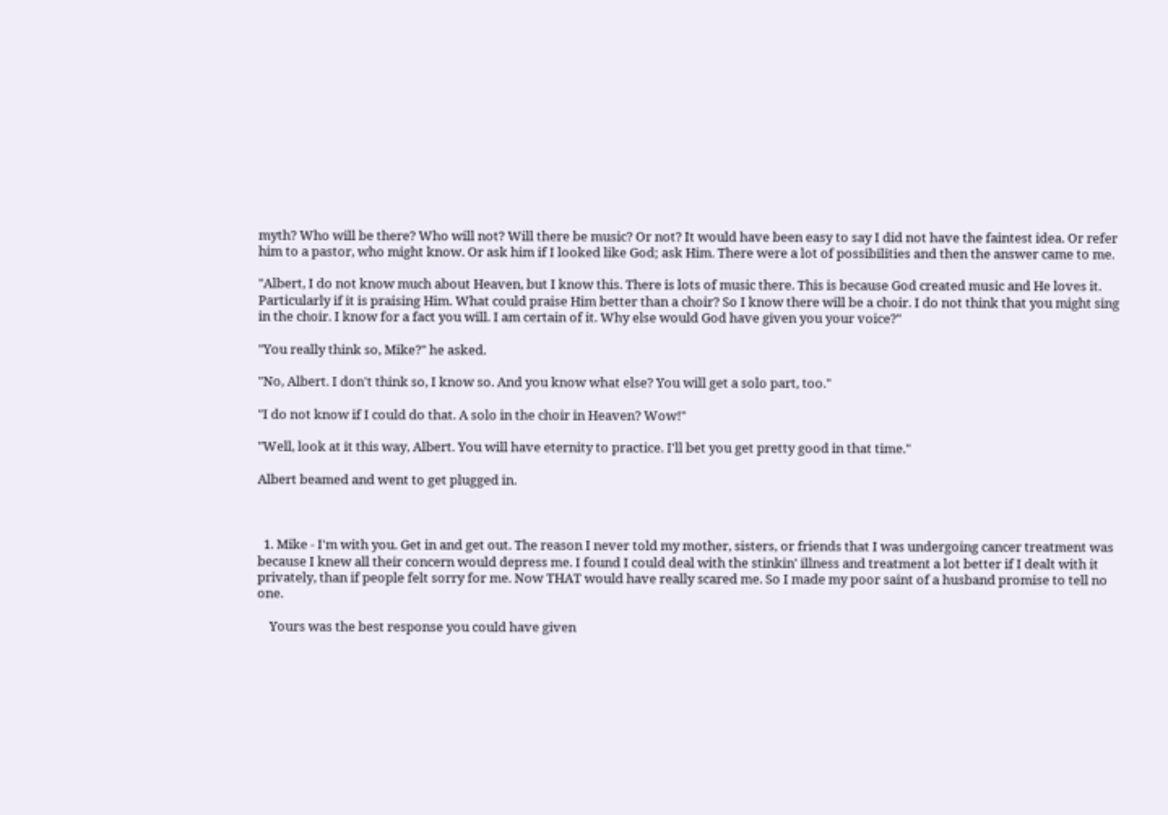myth? Who will be there? Who will not? Will there be music? Or not? It would have been easy to say I did not have the faintest idea. Or refer him to a pastor, who might know. Or ask him if I looked like God; ask Him. There were a lot of possibilities and then the answer came to me.

"Albert, I do not know much about Heaven, but I know this. There is lots of music there. This is because God created music and He loves it. Particularly if it is praising Him. What could praise Him better than a choir? So I know there will be a choir. I do not think that you might sing in the choir. I know for a fact you will. I am certain of it. Why else would God have given you your voice?"

"You really think so, Mike?" he asked.

"No, Albert. I don't think so, I know so. And you know what else? You will get a solo part, too."

"I do not know if I could do that. A solo in the choir in Heaven? Wow!"

"Well, look at it this way, Albert. You will have eternity to practice. I'll bet you get pretty good in that time."

Albert beamed and went to get plugged in.



  1. Mike - I'm with you. Get in and get out. The reason I never told my mother, sisters, or friends that I was undergoing cancer treatment was because I knew all their concern would depress me. I found I could deal with the stinkin' illness and treatment a lot better if I dealt with it privately, than if people felt sorry for me. Now THAT would have really scared me. So I made my poor saint of a husband promise to tell no one.

    Yours was the best response you could have given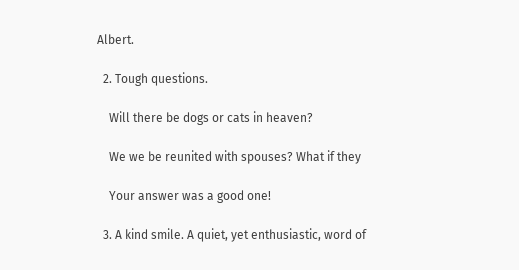Albert.

  2. Tough questions.

    Will there be dogs or cats in heaven?

    We we be reunited with spouses? What if they

    Your answer was a good one!

  3. A kind smile. A quiet, yet enthusiastic, word of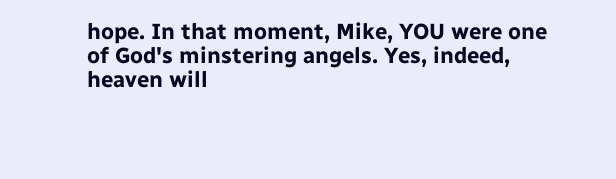hope. In that moment, Mike, YOU were one of God's minstering angels. Yes, indeed, heaven will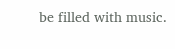be filled with music.